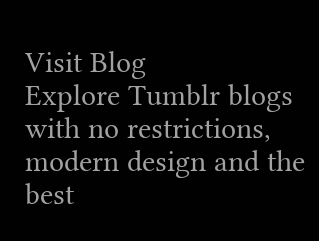Visit Blog
Explore Tumblr blogs with no restrictions, modern design and the best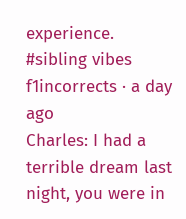experience.
#sibling vibes
f1incorrects · a day ago
Charles: I had a terrible dream last night, you were in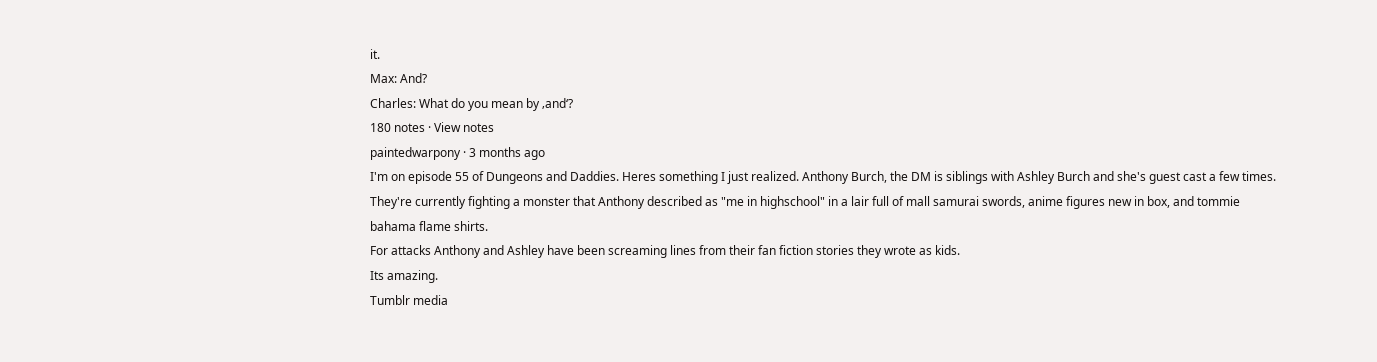it.
Max: And?
Charles: What do you mean by ‚and‘?
180 notes · View notes
paintedwarpony · 3 months ago
I'm on episode 55 of Dungeons and Daddies. Heres something I just realized. Anthony Burch, the DM is siblings with Ashley Burch and she's guest cast a few times.
They're currently fighting a monster that Anthony described as "me in highschool" in a lair full of mall samurai swords, anime figures new in box, and tommie bahama flame shirts.
For attacks Anthony and Ashley have been screaming lines from their fan fiction stories they wrote as kids.
Its amazing.
Tumblr media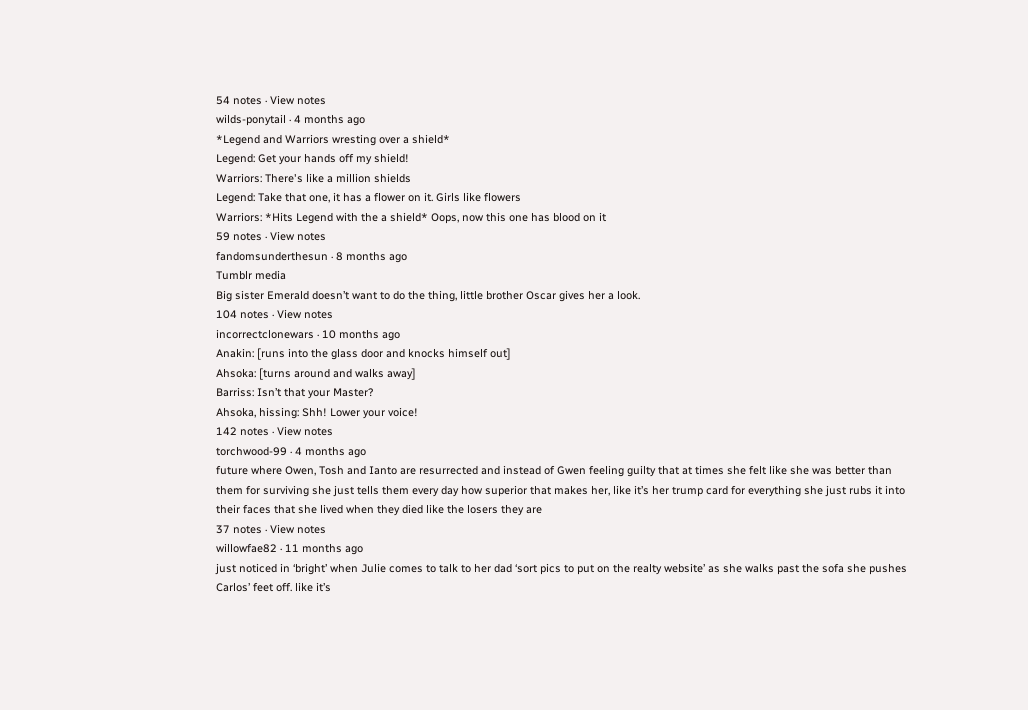54 notes · View notes
wilds-ponytail · 4 months ago
*Legend and Warriors wresting over a shield*
Legend: Get your hands off my shield!
Warriors: There's like a million shields
Legend: Take that one, it has a flower on it. Girls like flowers
Warriors: *Hits Legend with the a shield* Oops, now this one has blood on it
59 notes · View notes
fandomsunderthesun · 8 months ago
Tumblr media
Big sister Emerald doesn’t want to do the thing, little brother Oscar gives her a look.
104 notes · View notes
incorrectclonewars · 10 months ago
Anakin: [runs into the glass door and knocks himself out]
Ahsoka: [turns around and walks away]
Barriss: Isn’t that your Master?
Ahsoka, hissing: Shh! Lower your voice!
142 notes · View notes
torchwood-99 · 4 months ago
future where Owen, Tosh and Ianto are resurrected and instead of Gwen feeling guilty that at times she felt like she was better than them for surviving she just tells them every day how superior that makes her, like it’s her trump card for everything she just rubs it into their faces that she lived when they died like the losers they are
37 notes · View notes
willowfae82 · 11 months ago
just noticed in ‘bright’ when Julie comes to talk to her dad ‘sort pics to put on the realty website’ as she walks past the sofa she pushes Carlos’ feet off. like it’s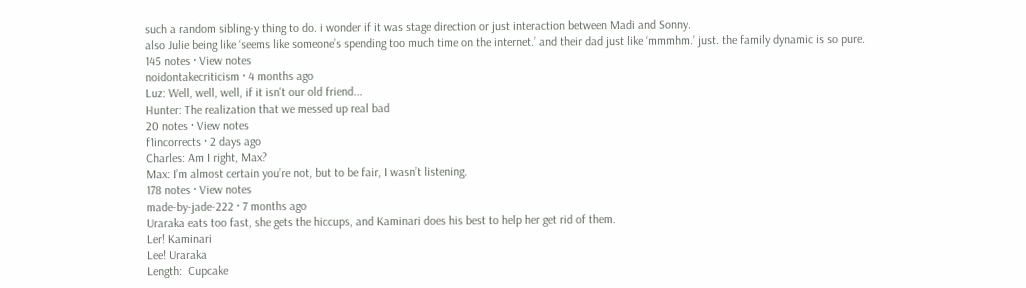such a random sibling-y thing to do. i wonder if it was stage direction or just interaction between Madi and Sonny.
also Julie being like ‘seems like someone’s spending too much time on the internet.’ and their dad just like ‘mmmhm.’ just. the family dynamic is so pure.
145 notes · View notes
noidontakecriticism · 4 months ago
Luz: Well, well, well, if it isn't our old friend...
Hunter: The realization that we messed up real bad
20 notes · View notes
f1incorrects · 2 days ago
Charles: Am I right, Max?
Max: I’m almost certain you’re not, but to be fair, I wasn’t listening.
178 notes · View notes
made-by-jade-222 · 7 months ago
Uraraka eats too fast, she gets the hiccups, and Kaminari does his best to help her get rid of them.
Ler! Kaminari
Lee! Uraraka
Length:  Cupcake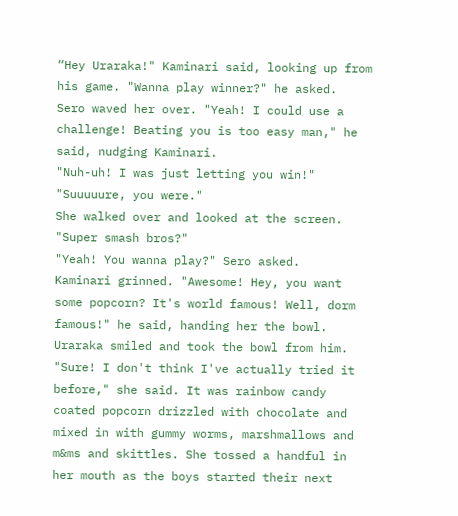“Hey Uraraka!" Kaminari said, looking up from his game. "Wanna play winner?" he asked.
Sero waved her over. "Yeah! I could use a challenge! Beating you is too easy man," he said, nudging Kaminari.
"Nuh-uh! I was just letting you win!"
"Suuuuure, you were."
She walked over and looked at the screen. "Super smash bros?"
"Yeah! You wanna play?" Sero asked.
Kaminari grinned. "Awesome! Hey, you want some popcorn? It's world famous! Well, dorm famous!" he said, handing her the bowl.
Uraraka smiled and took the bowl from him. "Sure! I don't think I've actually tried it before," she said. It was rainbow candy coated popcorn drizzled with chocolate and mixed in with gummy worms, marshmallows and m&ms and skittles. She tossed a handful in her mouth as the boys started their next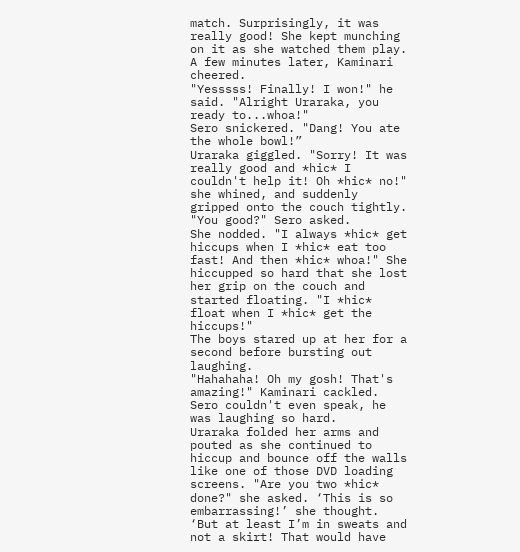match. Surprisingly, it was really good! She kept munching on it as she watched them play. A few minutes later, Kaminari cheered.
"Yesssss! Finally! I won!" he said. "Alright Uraraka, you ready to...whoa!"
Sero snickered. "Dang! You ate the whole bowl!”
Uraraka giggled. "Sorry! It was really good and *hic* I couldn't help it! Oh *hic* no!" she whined, and suddenly gripped onto the couch tightly.
"You good?" Sero asked.
She nodded. "I always *hic* get hiccups when I *hic* eat too fast! And then *hic* whoa!" She hiccupped so hard that she lost her grip on the couch and started floating. "I *hic* float when I *hic* get the hiccups!"
The boys stared up at her for a second before bursting out laughing.
"Hahahaha! Oh my gosh! That's amazing!" Kaminari cackled.
Sero couldn't even speak, he was laughing so hard.
Uraraka folded her arms and pouted as she continued to hiccup and bounce off the walls like one of those DVD loading screens. "Are you two *hic* done?" she asked. ‘This is so embarrassing!’ she thought. ‘But at least I’m in sweats and not a skirt! That would have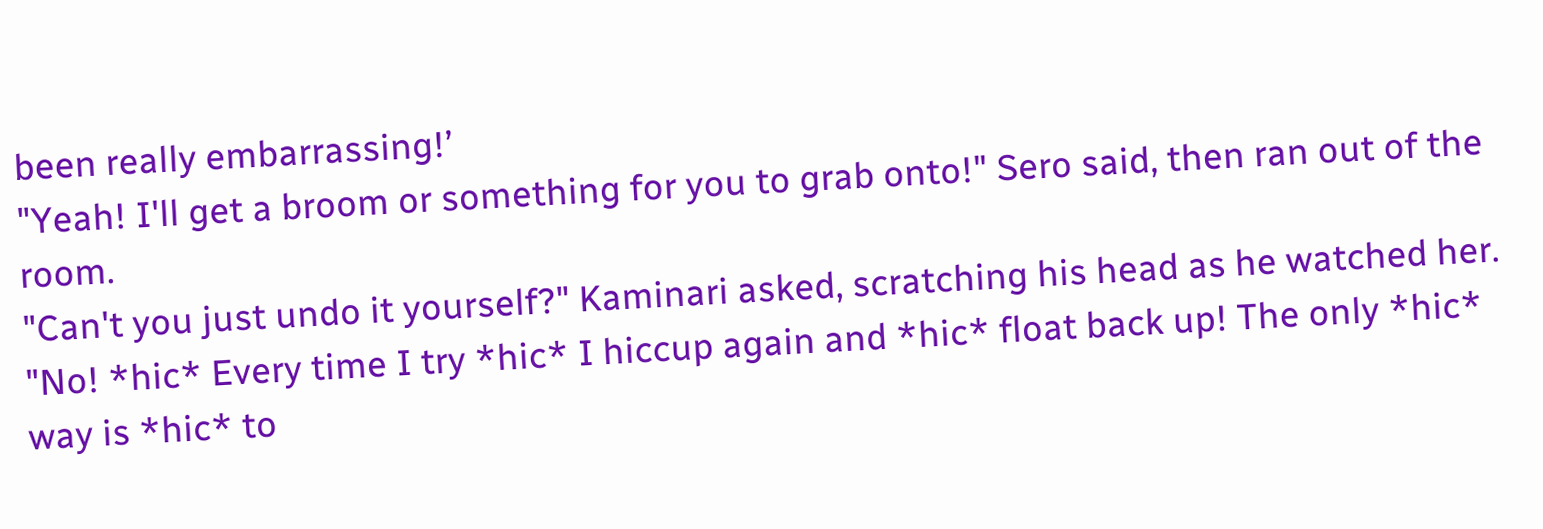been really embarrassing!’
"Yeah! I'll get a broom or something for you to grab onto!" Sero said, then ran out of the room.
"Can't you just undo it yourself?" Kaminari asked, scratching his head as he watched her.
"No! *hic* Every time I try *hic* I hiccup again and *hic* float back up! The only *hic* way is *hic* to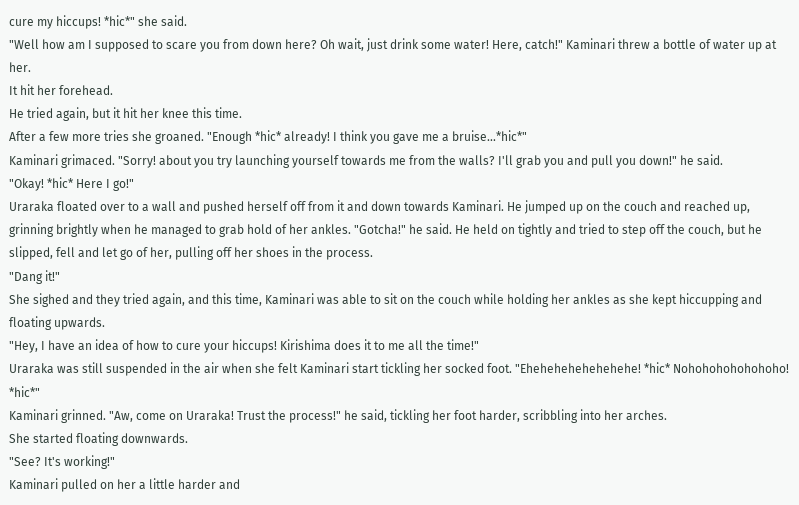cure my hiccups! *hic*" she said.
"Well how am I supposed to scare you from down here? Oh wait, just drink some water! Here, catch!" Kaminari threw a bottle of water up at her.
It hit her forehead.
He tried again, but it hit her knee this time.
After a few more tries she groaned. "Enough *hic* already! I think you gave me a bruise...*hic*"
Kaminari grimaced. "Sorry! about you try launching yourself towards me from the walls? I'll grab you and pull you down!" he said.
"Okay! *hic* Here I go!"
Uraraka floated over to a wall and pushed herself off from it and down towards Kaminari. He jumped up on the couch and reached up, grinning brightly when he managed to grab hold of her ankles. "Gotcha!" he said. He held on tightly and tried to step off the couch, but he slipped, fell and let go of her, pulling off her shoes in the process.
"Dang it!"
She sighed and they tried again, and this time, Kaminari was able to sit on the couch while holding her ankles as she kept hiccupping and floating upwards.
"Hey, I have an idea of how to cure your hiccups! Kirishima does it to me all the time!"
Uraraka was still suspended in the air when she felt Kaminari start tickling her socked foot. "Ehehehehehehehehe! *hic* Nohohohohohohoho! *hic*"
Kaminari grinned. "Aw, come on Uraraka! Trust the process!" he said, tickling her foot harder, scribbling into her arches.
She started floating downwards.
"See? It's working!"
Kaminari pulled on her a little harder and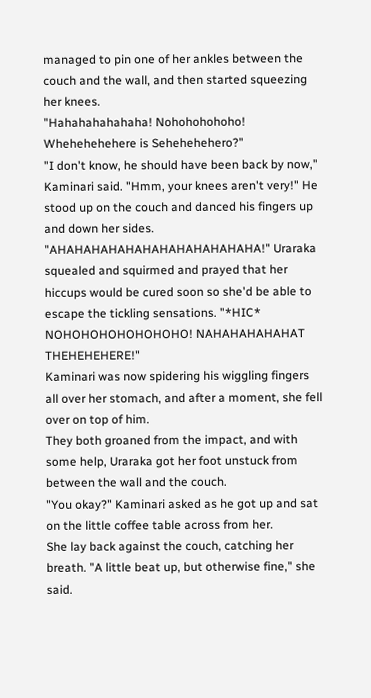managed to pin one of her ankles between the couch and the wall, and then started squeezing her knees.
"Hahahahahahaha! Nohohohohoho! Whehehehehere is Sehehehehero?"
"I don't know, he should have been back by now," Kaminari said. "Hmm, your knees aren't very!" He stood up on the couch and danced his fingers up and down her sides.
"AHAHAHAHAHAHAHAHAHAHAHAHA!" Uraraka squealed and squirmed and prayed that her hiccups would be cured soon so she'd be able to escape the tickling sensations. "*HIC* NOHOHOHOHOHOHOHO! NAHAHAHAHAHAT THEHEHEHERE!"
Kaminari was now spidering his wiggling fingers all over her stomach, and after a moment, she fell over on top of him.
They both groaned from the impact, and with some help, Uraraka got her foot unstuck from between the wall and the couch.
"You okay?" Kaminari asked as he got up and sat on the little coffee table across from her.
She lay back against the couch, catching her breath. "A little beat up, but otherwise fine," she said.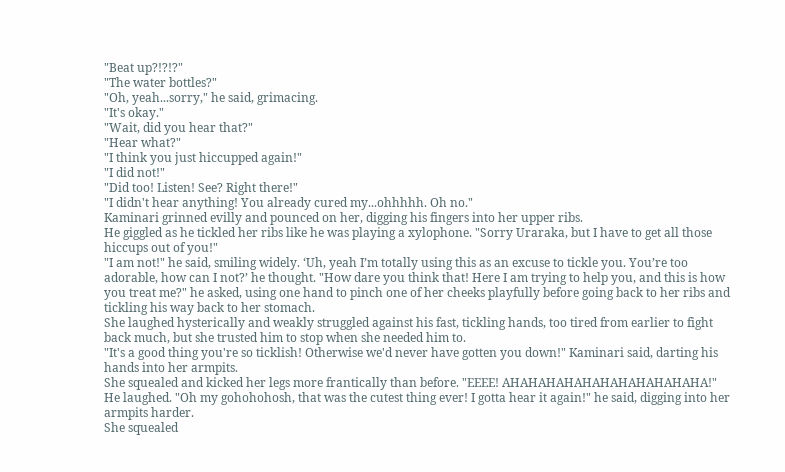"Beat up?!?!?"
"The water bottles?"
"Oh, yeah...sorry," he said, grimacing.
"It's okay."
"Wait, did you hear that?"
"Hear what?"
"I think you just hiccupped again!"
"I did not!"
"Did too! Listen! See? Right there!"
"I didn't hear anything! You already cured my...ohhhhh. Oh no."
Kaminari grinned evilly and pounced on her, digging his fingers into her upper ribs.
He giggled as he tickled her ribs like he was playing a xylophone. "Sorry Uraraka, but I have to get all those hiccups out of you!"
"I am not!" he said, smiling widely. ‘Uh, yeah I’m totally using this as an excuse to tickle you. You’re too adorable, how can I not?’ he thought. "How dare you think that! Here I am trying to help you, and this is how you treat me?" he asked, using one hand to pinch one of her cheeks playfully before going back to her ribs and tickling his way back to her stomach.
She laughed hysterically and weakly struggled against his fast, tickling hands, too tired from earlier to fight back much, but she trusted him to stop when she needed him to.
"It's a good thing you're so ticklish! Otherwise we'd never have gotten you down!" Kaminari said, darting his hands into her armpits.
She squealed and kicked her legs more frantically than before. "EEEE! AHAHAHAHAHAHAHAHAHAHAHA!"
He laughed. "Oh my gohohohosh, that was the cutest thing ever! I gotta hear it again!" he said, digging into her armpits harder.
She squealed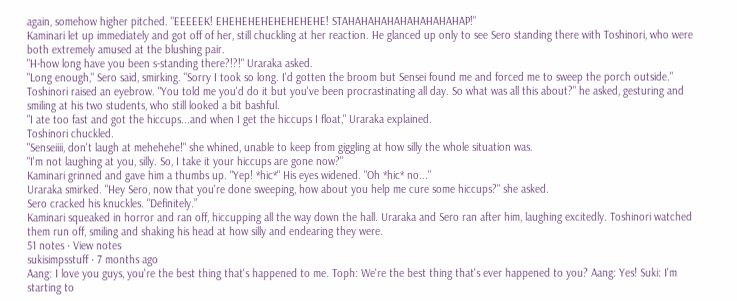again, somehow higher pitched. "EEEEEK! EHEHEHEHEHEHEHEHE! STAHAHAHAHAHAHAHAHAHAP!"
Kaminari let up immediately and got off of her, still chuckling at her reaction. He glanced up only to see Sero standing there with Toshinori, who were both extremely amused at the blushing pair.
"H-how long have you been s-standing there?!?!" Uraraka asked.
"Long enough," Sero said, smirking. "Sorry I took so long. I'd gotten the broom but Sensei found me and forced me to sweep the porch outside."
Toshinori raised an eyebrow. "You told me you'd do it but you've been procrastinating all day. So what was all this about?" he asked, gesturing and smiling at his two students, who still looked a bit bashful.
"I ate too fast and got the hiccups...and when I get the hiccups I float," Uraraka explained.
Toshinori chuckled.
"Senseiiii, don't laugh at mehehehe!" she whined, unable to keep from giggling at how silly the whole situation was.
"I'm not laughing at you, silly. So, I take it your hiccups are gone now?"
Kaminari grinned and gave him a thumbs up. "Yep! *hic*" His eyes widened. "Oh *hic* no..."
Uraraka smirked. "Hey Sero, now that you're done sweeping, how about you help me cure some hiccups?" she asked.
Sero cracked his knuckles. "Definitely.”
Kaminari squeaked in horror and ran off, hiccupping all the way down the hall. Uraraka and Sero ran after him, laughing excitedly. Toshinori watched them run off, smiling and shaking his head at how silly and endearing they were.
51 notes · View notes
sukisimpsstuff · 7 months ago
Aang: I love you guys, you're the best thing that's happened to me. Toph: We're the best thing that's ever happened to you? Aang: Yes! Suki: I'm starting to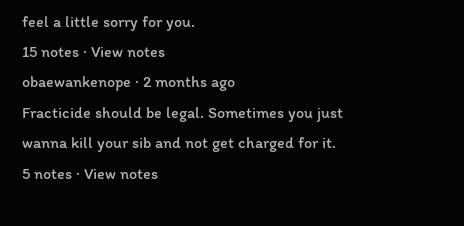feel a little sorry for you.
15 notes · View notes
obaewankenope · 2 months ago
Fracticide should be legal. Sometimes you just wanna kill your sib and not get charged for it.
5 notes · View notes